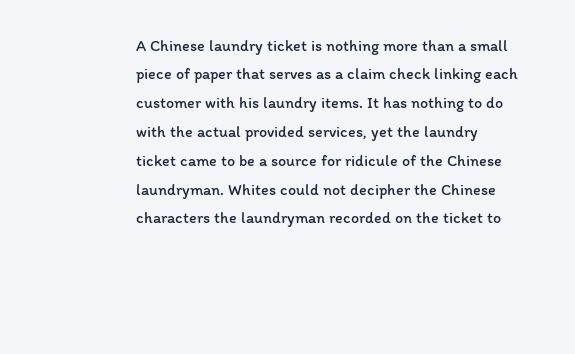A Chinese laundry ticket is nothing more than a small piece of paper that serves as a claim check linking each customer with his laundry items. It has nothing to do with the actual provided services, yet the laundry ticket came to be a source for ridicule of the Chinese laundryman. Whites could not decipher the Chinese characters the laundryman recorded on the ticket to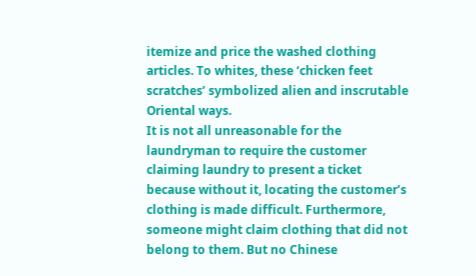itemize and price the washed clothing articles. To whites, these ‘chicken feet scratches’ symbolized alien and inscrutable Oriental ways.
It is not all unreasonable for the laundryman to require the customer claiming laundry to present a ticket because without it, locating the customer’s clothing is made difficult. Furthermore, someone might claim clothing that did not belong to them. But no Chinese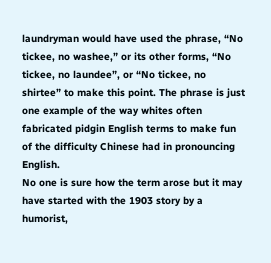laundryman would have used the phrase, “No tickee, no washee,” or its other forms, “No tickee, no laundee”, or “No tickee, no shirtee” to make this point. The phrase is just one example of the way whites often fabricated pidgin English terms to make fun of the difficulty Chinese had in pronouncing English.
No one is sure how the term arose but it may have started with the 1903 story by a humorist,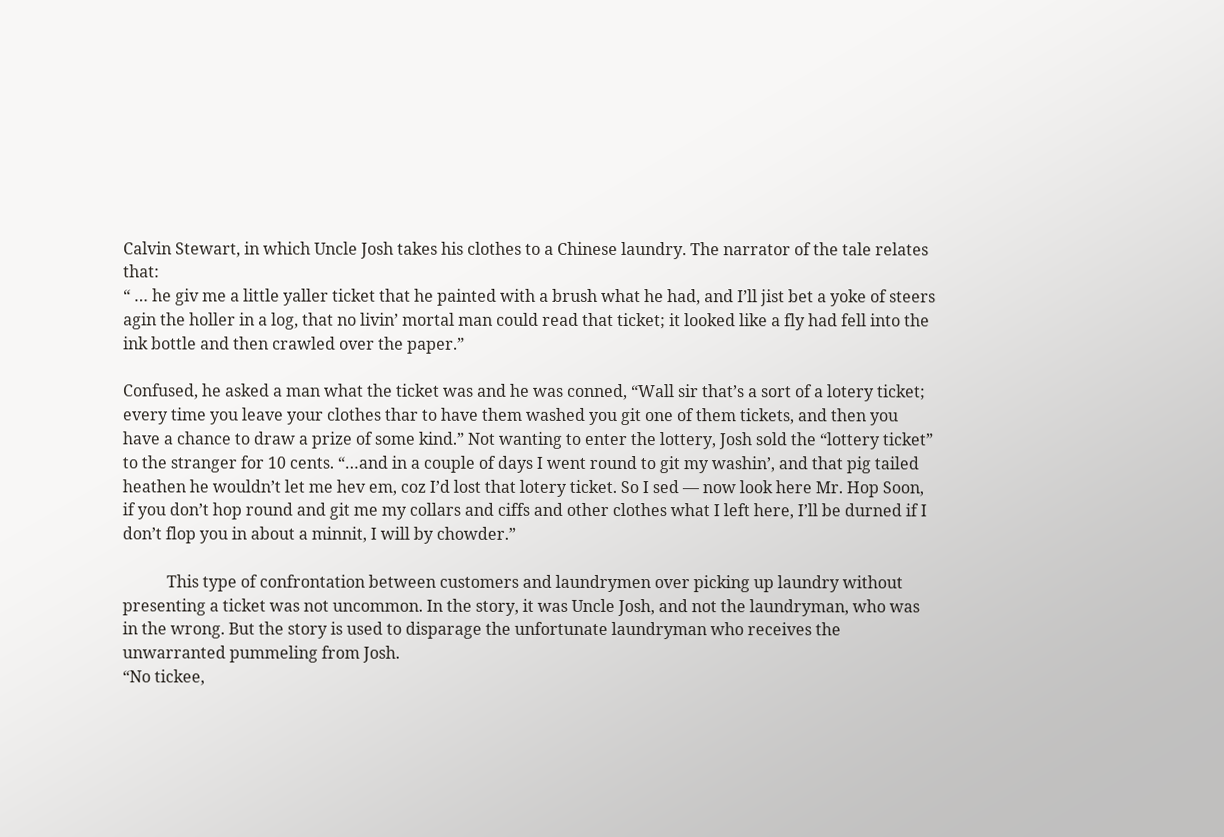Calvin Stewart, in which Uncle Josh takes his clothes to a Chinese laundry. The narrator of the tale relates that:
“ … he giv me a little yaller ticket that he painted with a brush what he had, and I’ll jist bet a yoke of steers agin the holler in a log, that no livin’ mortal man could read that ticket; it looked like a fly had fell into the ink bottle and then crawled over the paper.”

Confused, he asked a man what the ticket was and he was conned, “Wall sir that’s a sort of a lotery ticket; every time you leave your clothes thar to have them washed you git one of them tickets, and then you have a chance to draw a prize of some kind.” Not wanting to enter the lottery, Josh sold the “lottery ticket” to the stranger for 10 cents. “…and in a couple of days I went round to git my washin’, and that pig tailed heathen he wouldn’t let me hev em, coz I’d lost that lotery ticket. So I sed — now look here Mr. Hop Soon, if you don’t hop round and git me my collars and ciffs and other clothes what I left here, I’ll be durned if I don’t flop you in about a minnit, I will by chowder.”

           This type of confrontation between customers and laundrymen over picking up laundry without presenting a ticket was not uncommon. In the story, it was Uncle Josh, and not the laundryman, who was in the wrong. But the story is used to disparage the unfortunate laundryman who receives the unwarranted pummeling from Josh.
“No tickee,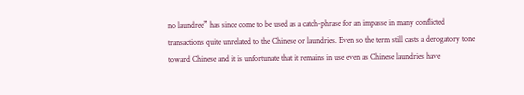no laundree” has since come to be used as a catch-phrase for an impasse in many conflicted transactions quite unrelated to the Chinese or laundries. Even so the term still casts a derogatory tone toward Chinese and it is unfortunate that it remains in use even as Chinese laundries have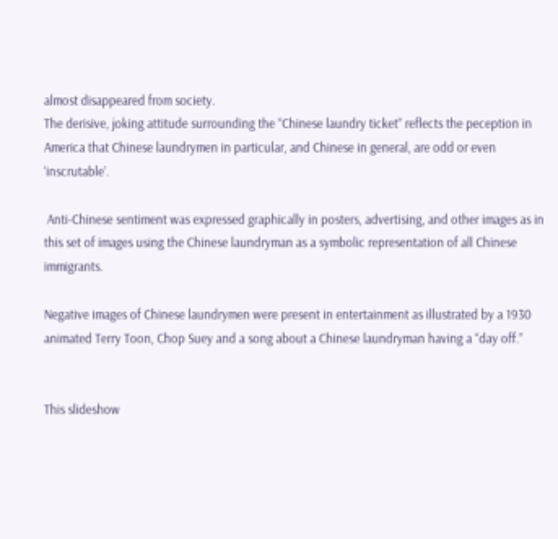almost disappeared from society.
The derisive, joking attitude surrounding the “Chinese laundry ticket” reflects the peception in America that Chinese laundrymen in particular, and Chinese in general, are odd or even ‘inscrutable’.

 Anti-Chinese sentiment was expressed graphically in posters, advertising, and other images as in this set of images using the Chinese laundryman as a symbolic representation of all Chinese immigrants.

Negative images of Chinese laundrymen were present in entertainment as illustrated by a 1930 animated Terry Toon, Chop Suey and a song about a Chinese laundryman having a “day off.”


This slideshow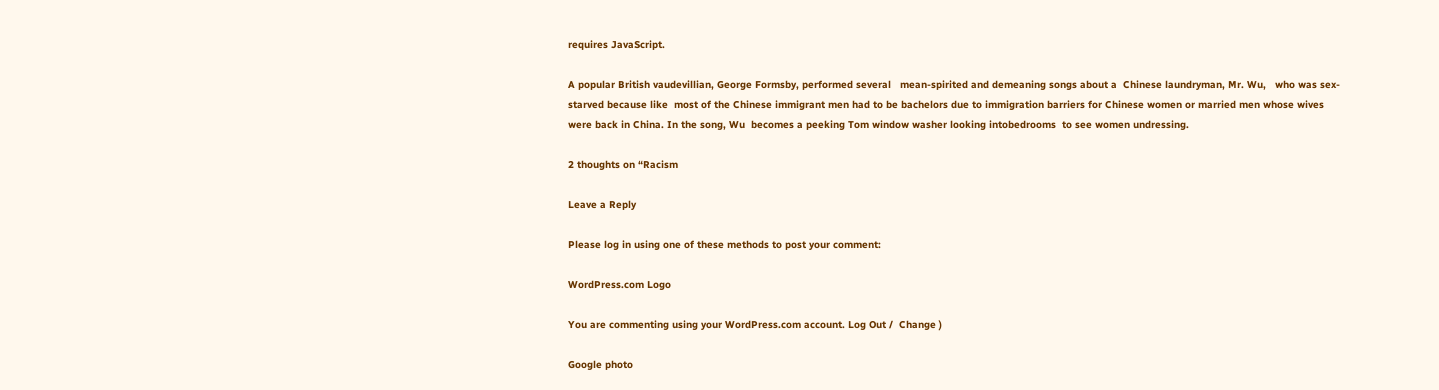requires JavaScript.

A popular British vaudevillian, George Formsby, performed several   mean-spirited and demeaning songs about a  Chinese laundryman, Mr. Wu,   who was sex-starved because like  most of the Chinese immigrant men had to be bachelors due to immigration barriers for Chinese women or married men whose wives were back in China. In the song, Wu  becomes a peeking Tom window washer looking intobedrooms  to see women undressing.

2 thoughts on “Racism

Leave a Reply

Please log in using one of these methods to post your comment:

WordPress.com Logo

You are commenting using your WordPress.com account. Log Out /  Change )

Google photo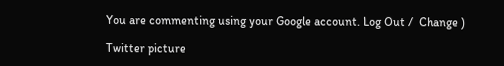You are commenting using your Google account. Log Out /  Change )

Twitter picture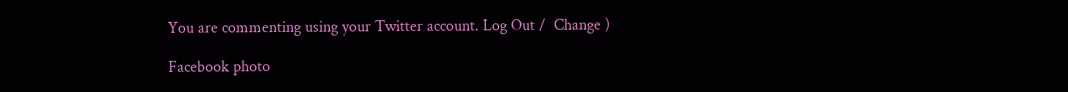You are commenting using your Twitter account. Log Out /  Change )

Facebook photo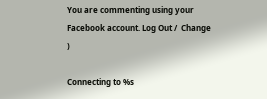You are commenting using your Facebook account. Log Out /  Change )

Connecting to %s